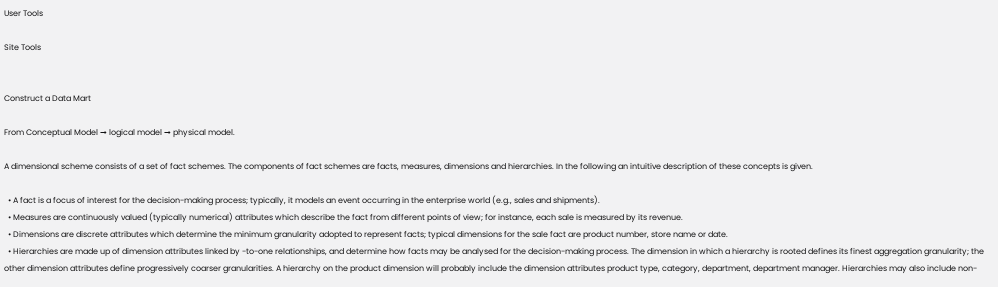User Tools

Site Tools


Construct a Data Mart

From Conceptual Model → logical model → physical model.

A dimensional scheme consists of a set of fact schemes. The components of fact schemes are facts, measures, dimensions and hierarchies. In the following an intuitive description of these concepts is given.

  • A fact is a focus of interest for the decision-making process; typically, it models an event occurring in the enterprise world (e.g., sales and shipments).
  • Measures are continuously valued (typically numerical) attributes which describe the fact from different points of view; for instance, each sale is measured by its revenue.
  • Dimensions are discrete attributes which determine the minimum granularity adopted to represent facts; typical dimensions for the sale fact are product number, store name or date.
  • Hierarchies are made up of dimension attributes linked by -to-one relationships, and determine how facts may be analysed for the decision-making process. The dimension in which a hierarchy is rooted defines its finest aggregation granularity; the other dimension attributes define progressively coarser granularities. A hierarchy on the product dimension will probably include the dimension attributes product type, category, department, department manager. Hierarchies may also include non-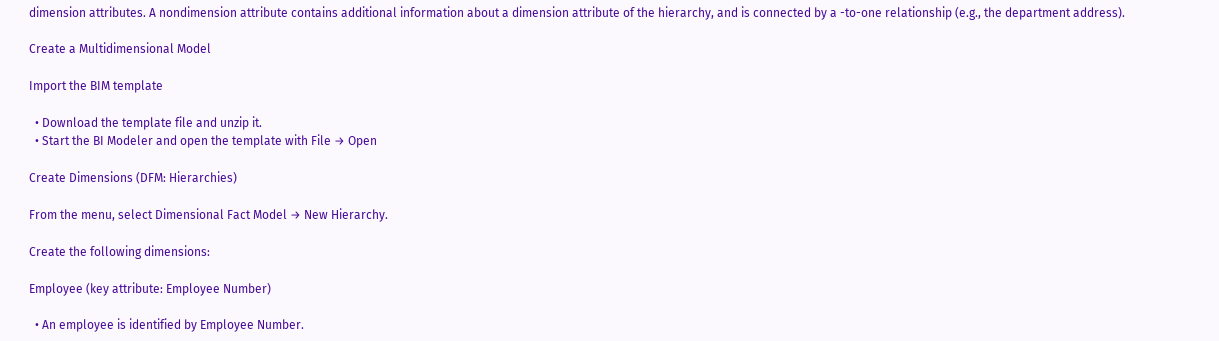dimension attributes. A nondimension attribute contains additional information about a dimension attribute of the hierarchy, and is connected by a -to-one relationship (e.g., the department address).

Create a Multidimensional Model

Import the BIM template

  • Download the template file and unzip it.
  • Start the BI Modeler and open the template with File → Open

Create Dimensions (DFM: Hierarchies)

From the menu, select Dimensional Fact Model → New Hierarchy.

Create the following dimensions:

Employee (key attribute: Employee Number)

  • An employee is identified by Employee Number.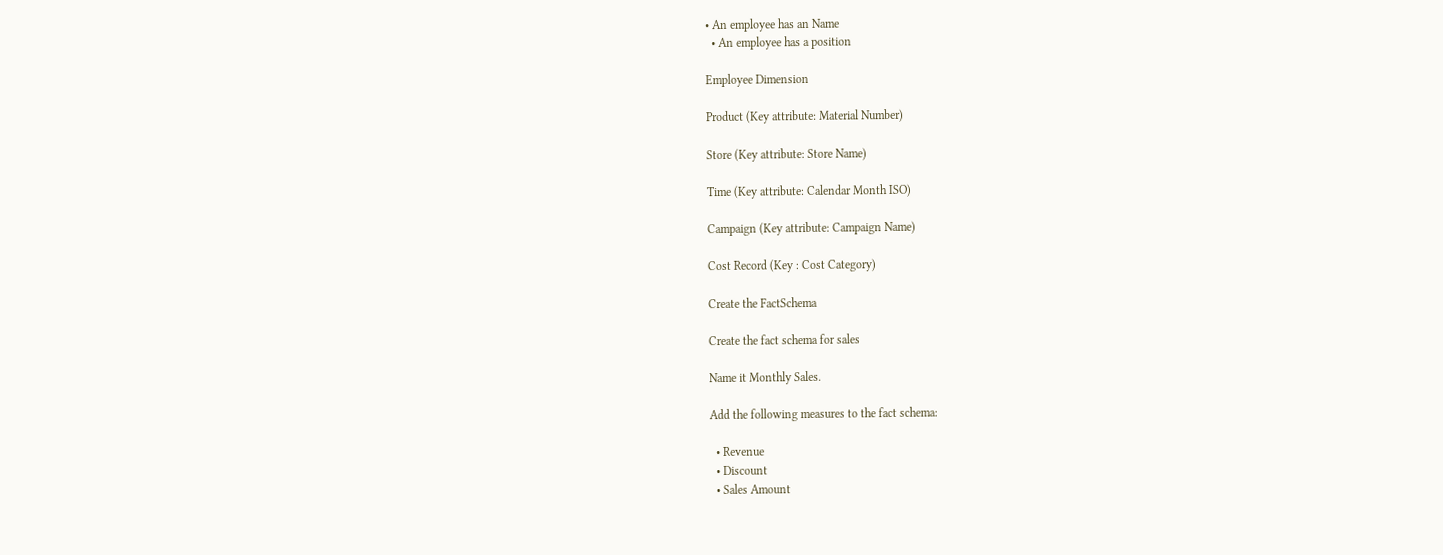• An employee has an Name
  • An employee has a position

Employee Dimension

Product (Key attribute: Material Number)

Store (Key attribute: Store Name)

Time (Key attribute: Calendar Month ISO)

Campaign (Key attribute: Campaign Name)

Cost Record (Key : Cost Category)

Create the FactSchema

Create the fact schema for sales

Name it Monthly Sales.

Add the following measures to the fact schema:

  • Revenue
  • Discount
  • Sales Amount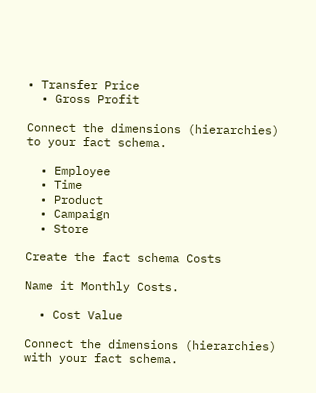• Transfer Price
  • Gross Profit

Connect the dimensions (hierarchies) to your fact schema.

  • Employee
  • Time
  • Product
  • Campaign
  • Store

Create the fact schema Costs

Name it Monthly Costs.

  • Cost Value

Connect the dimensions (hierarchies) with your fact schema.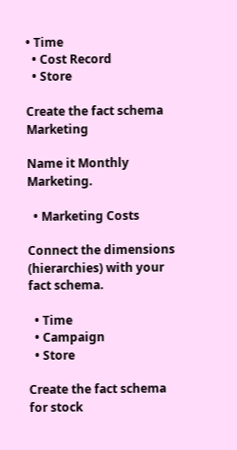• Time
  • Cost Record
  • Store

Create the fact schema Marketing

Name it Monthly Marketing.

  • Marketing Costs

Connect the dimensions (hierarchies) with your fact schema.

  • Time
  • Campaign
  • Store

Create the fact schema for stock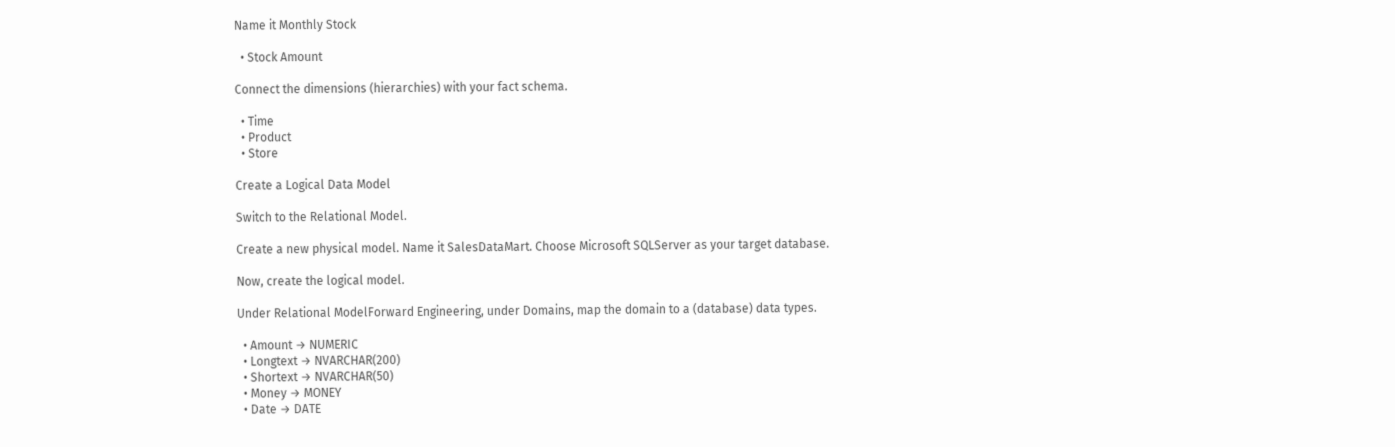Name it Monthly Stock

  • Stock Amount

Connect the dimensions (hierarchies) with your fact schema.

  • Time
  • Product
  • Store

Create a Logical Data Model

Switch to the Relational Model.

Create a new physical model. Name it SalesDataMart. Choose Microsoft SQLServer as your target database.

Now, create the logical model.

Under Relational ModelForward Engineering, under Domains, map the domain to a (database) data types.

  • Amount → NUMERIC
  • Longtext → NVARCHAR(200)
  • Shortext → NVARCHAR(50)
  • Money → MONEY
  • Date → DATE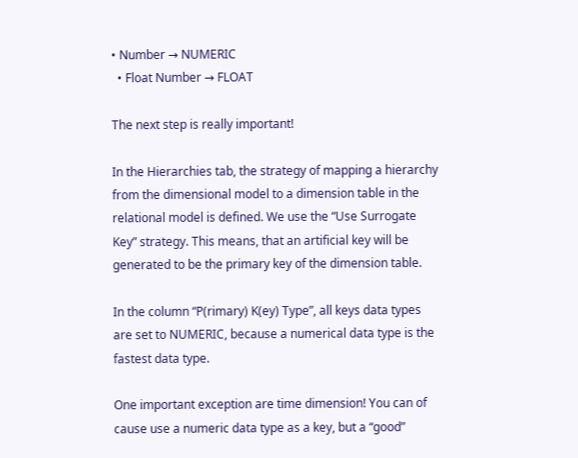• Number → NUMERIC
  • Float Number → FLOAT

The next step is really important!

In the Hierarchies tab, the strategy of mapping a hierarchy from the dimensional model to a dimension table in the relational model is defined. We use the “Use Surrogate Key” strategy. This means, that an artificial key will be generated to be the primary key of the dimension table.

In the column “P(rimary) K(ey) Type”, all keys data types are set to NUMERIC, because a numerical data type is the fastest data type.

One important exception are time dimension! You can of cause use a numeric data type as a key, but a “good”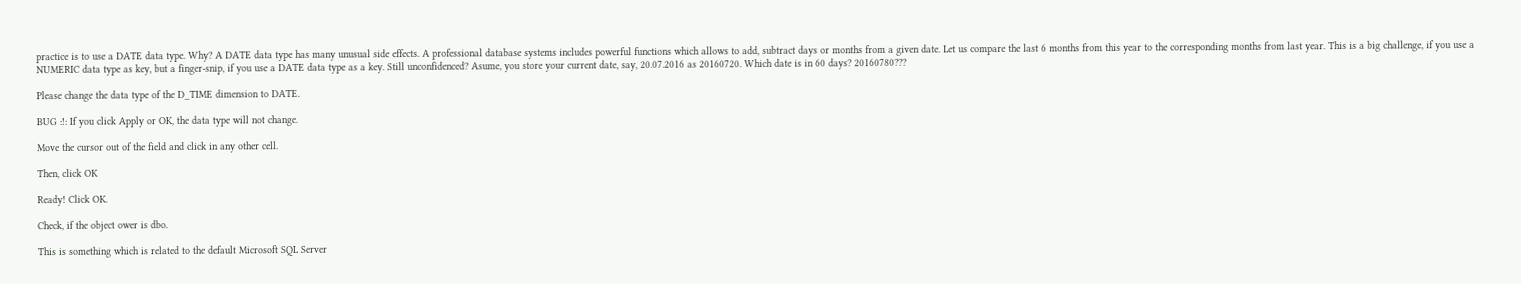practice is to use a DATE data type. Why? A DATE data type has many unusual side effects. A professional database systems includes powerful functions which allows to add, subtract days or months from a given date. Let us compare the last 6 months from this year to the corresponding months from last year. This is a big challenge, if you use a NUMERIC data type as key, but a finger-snip, if you use a DATE data type as a key. Still unconfidenced? Asume, you store your current date, say, 20.07.2016 as 20160720. Which date is in 60 days? 20160780???

Please change the data type of the D_TIME dimension to DATE.

BUG :!: If you click Apply or OK, the data type will not change.

Move the cursor out of the field and click in any other cell.

Then, click OK

Ready! Click OK.

Check, if the object ower is dbo.

This is something which is related to the default Microsoft SQL Server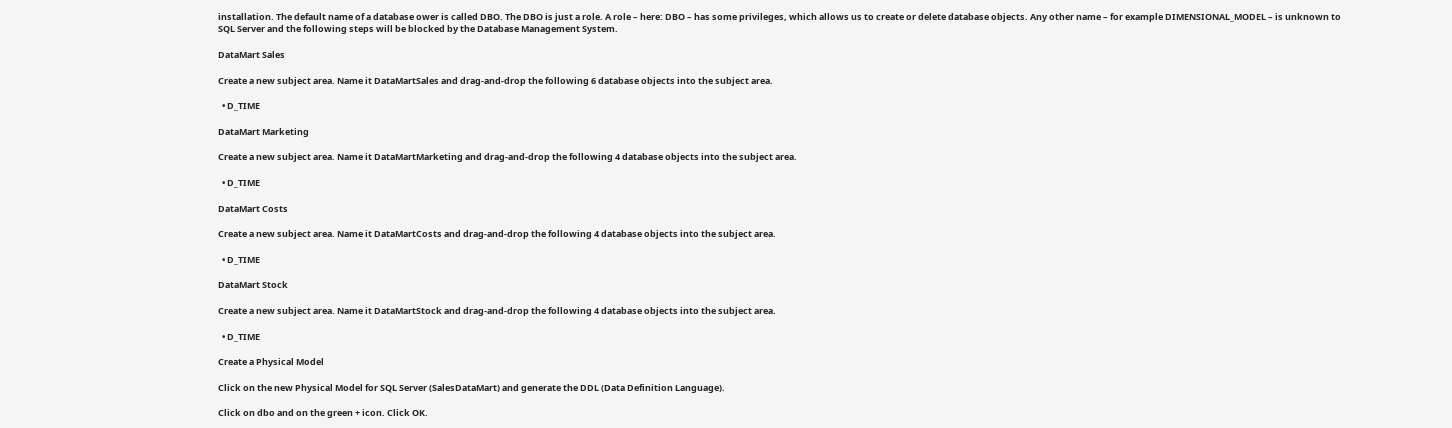installation. The default name of a database ower is called DBO. The DBO is just a role. A role – here: DBO – has some privileges, which allows us to create or delete database objects. Any other name – for example DIMENSIONAL_MODEL – is unknown to SQL Server and the following steps will be blocked by the Database Management System.

DataMart Sales

Create a new subject area. Name it DataMartSales and drag-and-drop the following 6 database objects into the subject area.

  • D_TIME

DataMart Marketing

Create a new subject area. Name it DataMartMarketing and drag-and-drop the following 4 database objects into the subject area.

  • D_TIME

DataMart Costs

Create a new subject area. Name it DataMartCosts and drag-and-drop the following 4 database objects into the subject area.

  • D_TIME

DataMart Stock

Create a new subject area. Name it DataMartStock and drag-and-drop the following 4 database objects into the subject area.

  • D_TIME

Create a Physical Model

Click on the new Physical Model for SQL Server (SalesDataMart) and generate the DDL (Data Definition Language).

Click on dbo and on the green + icon. Click OK.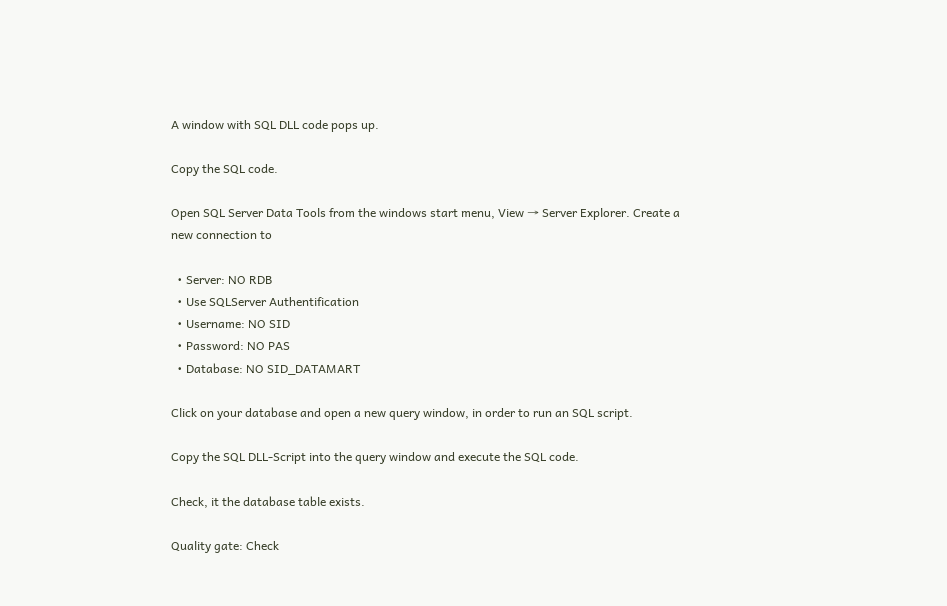A window with SQL DLL code pops up.

Copy the SQL code.

Open SQL Server Data Tools from the windows start menu, View → Server Explorer. Create a new connection to

  • Server: NO RDB
  • Use SQLServer Authentification
  • Username: NO SID
  • Password: NO PAS
  • Database: NO SID_DATAMART

Click on your database and open a new query window, in order to run an SQL script.

Copy the SQL DLL-Script into the query window and execute the SQL code.

Check, it the database table exists.

Quality gate: Check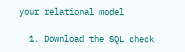your relational model

  1. Download the SQL check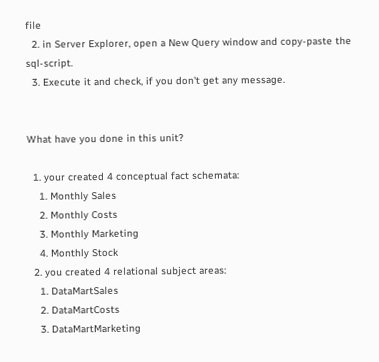file
  2. in Server Explorer, open a New Query window and copy-paste the sql-script.
  3. Execute it and check, if you don't get any message.


What have you done in this unit?

  1. your created 4 conceptual fact schemata:
    1. Monthly Sales
    2. Monthly Costs
    3. Monthly Marketing
    4. Monthly Stock
  2. you created 4 relational subject areas:
    1. DataMartSales
    2. DataMartCosts
    3. DataMartMarketing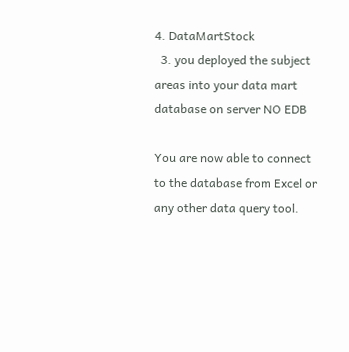4. DataMartStock
  3. you deployed the subject areas into your data mart database on server NO EDB

You are now able to connect to the database from Excel or any other data query tool.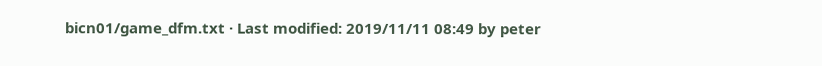bicn01/game_dfm.txt · Last modified: 2019/11/11 08:49 by peter